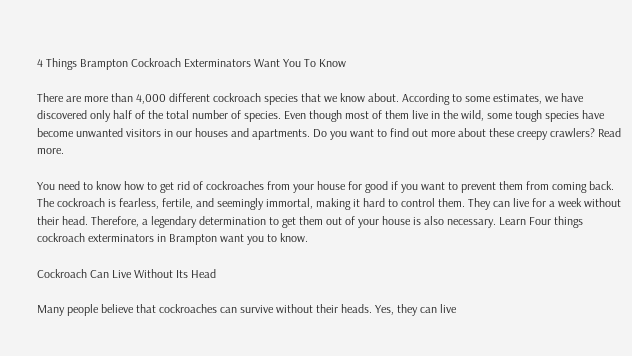4 Things Brampton Cockroach Exterminators Want You To Know

There are more than 4,000 different cockroach species that we know about. According to some estimates, we have discovered only half of the total number of species. Even though most of them live in the wild, some tough species have become unwanted visitors in our houses and apartments. Do you want to find out more about these creepy crawlers? Read more.

You need to know how to get rid of cockroaches from your house for good if you want to prevent them from coming back. The cockroach is fearless, fertile, and seemingly immortal, making it hard to control them. They can live for a week without their head. Therefore, a legendary determination to get them out of your house is also necessary. Learn Four things cockroach exterminators in Brampton want you to know.

Cockroach Can Live Without Its Head

Many people believe that cockroaches can survive without their heads. Yes, they can live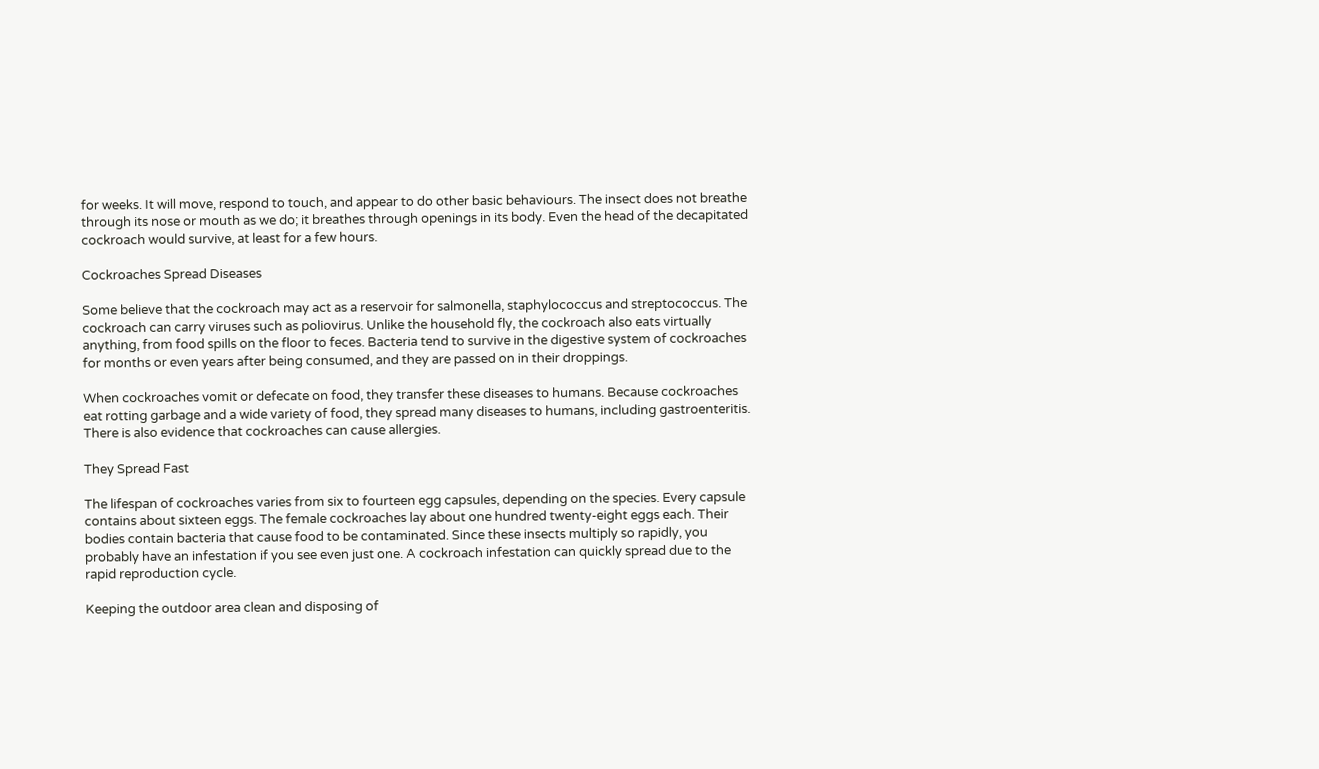for weeks. It will move, respond to touch, and appear to do other basic behaviours. The insect does not breathe through its nose or mouth as we do; it breathes through openings in its body. Even the head of the decapitated cockroach would survive, at least for a few hours.

Cockroaches Spread Diseases

Some believe that the cockroach may act as a reservoir for salmonella, staphylococcus and streptococcus. The cockroach can carry viruses such as poliovirus. Unlike the household fly, the cockroach also eats virtually anything, from food spills on the floor to feces. Bacteria tend to survive in the digestive system of cockroaches for months or even years after being consumed, and they are passed on in their droppings.

When cockroaches vomit or defecate on food, they transfer these diseases to humans. Because cockroaches eat rotting garbage and a wide variety of food, they spread many diseases to humans, including gastroenteritis. There is also evidence that cockroaches can cause allergies.

They Spread Fast

The lifespan of cockroaches varies from six to fourteen egg capsules, depending on the species. Every capsule contains about sixteen eggs. The female cockroaches lay about one hundred twenty-eight eggs each. Their bodies contain bacteria that cause food to be contaminated. Since these insects multiply so rapidly, you probably have an infestation if you see even just one. A cockroach infestation can quickly spread due to the rapid reproduction cycle.

Keeping the outdoor area clean and disposing of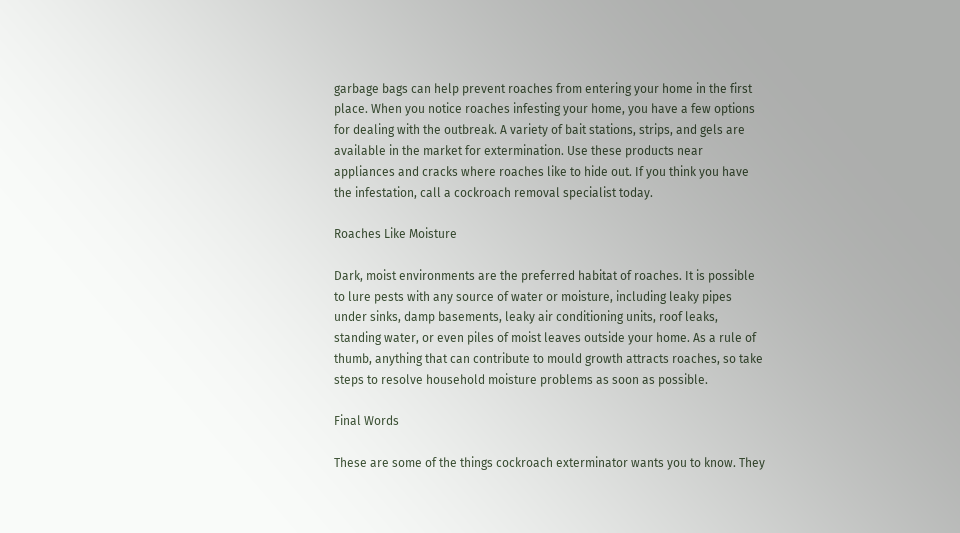garbage bags can help prevent roaches from entering your home in the first place. When you notice roaches infesting your home, you have a few options for dealing with the outbreak. A variety of bait stations, strips, and gels are available in the market for extermination. Use these products near appliances and cracks where roaches like to hide out. If you think you have the infestation, call a cockroach removal specialist today.

Roaches Like Moisture

Dark, moist environments are the preferred habitat of roaches. It is possible to lure pests with any source of water or moisture, including leaky pipes under sinks, damp basements, leaky air conditioning units, roof leaks, standing water, or even piles of moist leaves outside your home. As a rule of thumb, anything that can contribute to mould growth attracts roaches, so take steps to resolve household moisture problems as soon as possible.

Final Words

These are some of the things cockroach exterminator wants you to know. They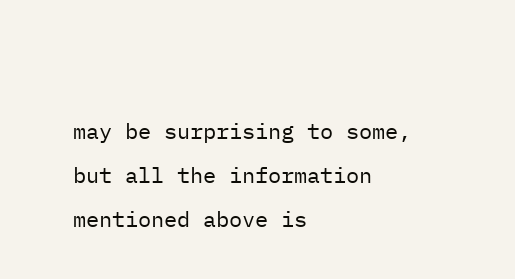may be surprising to some, but all the information mentioned above is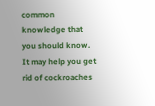common knowledge that you should know. It may help you get rid of cockroaches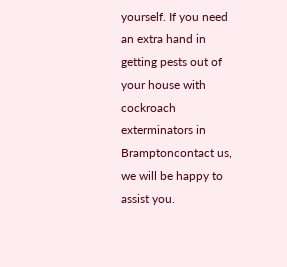yourself. If you need an extra hand in getting pests out of your house with cockroach exterminators in Bramptoncontact us, we will be happy to assist you.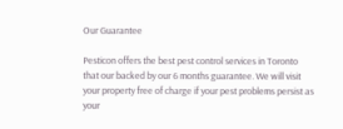Our Guarantee

Pesticon offers the best pest control services in Toronto that our backed by our 6 months guarantee. We will visit your property free of charge if your pest problems persist as your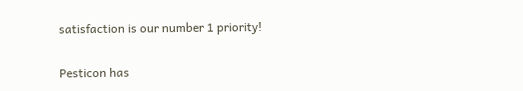satisfaction is our number 1 priority!

Pesticon has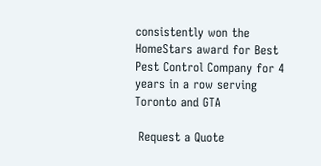consistently won the HomeStars award for Best Pest Control Company for 4 years in a row serving Toronto and GTA

 Request a Quote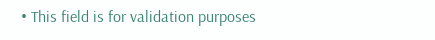• This field is for validation purposes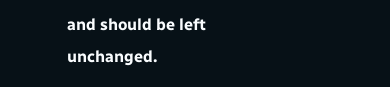and should be left unchanged.